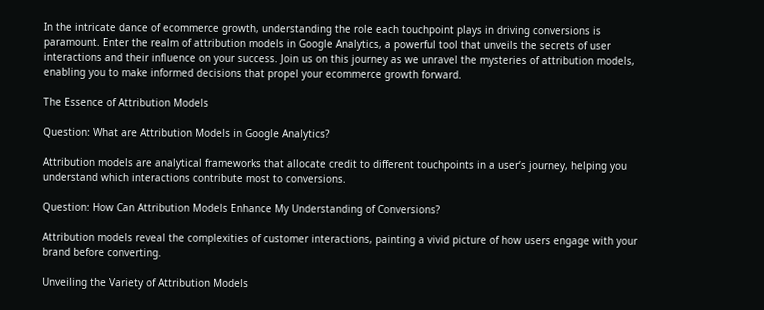In the intricate dance of ecommerce growth, understanding the role each touchpoint plays in driving conversions is paramount. Enter the realm of attribution models in Google Analytics, a powerful tool that unveils the secrets of user interactions and their influence on your success. Join us on this journey as we unravel the mysteries of attribution models, enabling you to make informed decisions that propel your ecommerce growth forward.

The Essence of Attribution Models

Question: What are Attribution Models in Google Analytics?

Attribution models are analytical frameworks that allocate credit to different touchpoints in a user’s journey, helping you understand which interactions contribute most to conversions.

Question: How Can Attribution Models Enhance My Understanding of Conversions?

Attribution models reveal the complexities of customer interactions, painting a vivid picture of how users engage with your brand before converting.

Unveiling the Variety of Attribution Models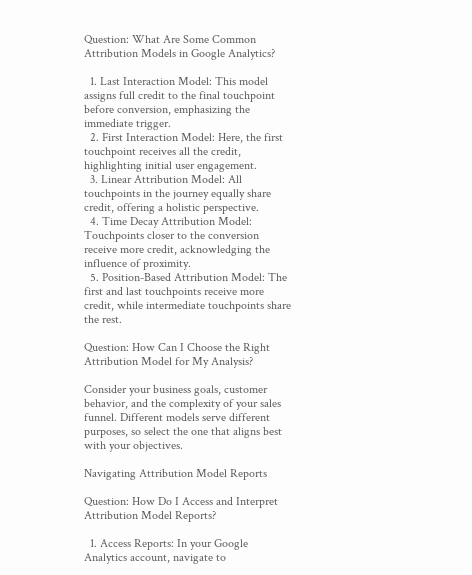Question: What Are Some Common Attribution Models in Google Analytics?

  1. Last Interaction Model: This model assigns full credit to the final touchpoint before conversion, emphasizing the immediate trigger.
  2. First Interaction Model: Here, the first touchpoint receives all the credit, highlighting initial user engagement.
  3. Linear Attribution Model: All touchpoints in the journey equally share credit, offering a holistic perspective.
  4. Time Decay Attribution Model: Touchpoints closer to the conversion receive more credit, acknowledging the influence of proximity.
  5. Position-Based Attribution Model: The first and last touchpoints receive more credit, while intermediate touchpoints share the rest.

Question: How Can I Choose the Right Attribution Model for My Analysis?

Consider your business goals, customer behavior, and the complexity of your sales funnel. Different models serve different purposes, so select the one that aligns best with your objectives.

Navigating Attribution Model Reports

Question: How Do I Access and Interpret Attribution Model Reports?

  1. Access Reports: In your Google Analytics account, navigate to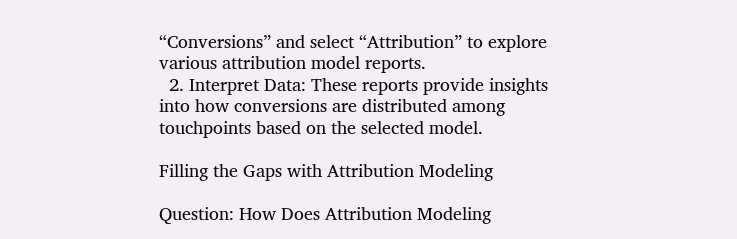“Conversions” and select “Attribution” to explore various attribution model reports.
  2. Interpret Data: These reports provide insights into how conversions are distributed among touchpoints based on the selected model.

Filling the Gaps with Attribution Modeling

Question: How Does Attribution Modeling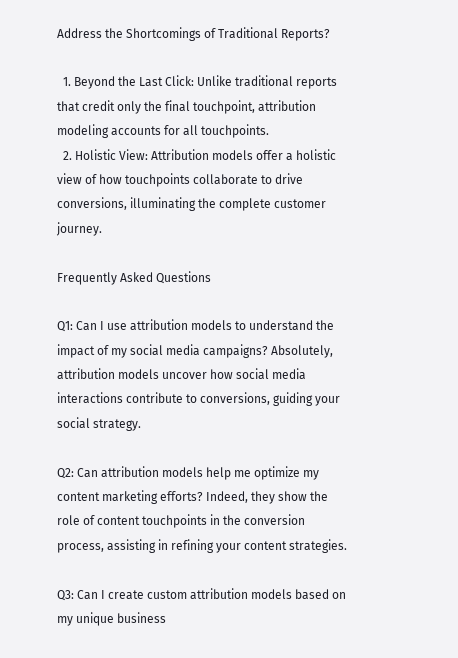Address the Shortcomings of Traditional Reports?

  1. Beyond the Last Click: Unlike traditional reports that credit only the final touchpoint, attribution modeling accounts for all touchpoints.
  2. Holistic View: Attribution models offer a holistic view of how touchpoints collaborate to drive conversions, illuminating the complete customer journey.

Frequently Asked Questions

Q1: Can I use attribution models to understand the impact of my social media campaigns? Absolutely, attribution models uncover how social media interactions contribute to conversions, guiding your social strategy.

Q2: Can attribution models help me optimize my content marketing efforts? Indeed, they show the role of content touchpoints in the conversion process, assisting in refining your content strategies.

Q3: Can I create custom attribution models based on my unique business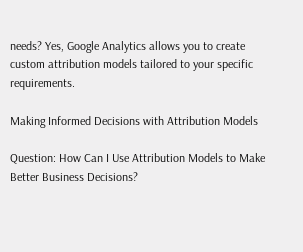needs? Yes, Google Analytics allows you to create custom attribution models tailored to your specific requirements.

Making Informed Decisions with Attribution Models

Question: How Can I Use Attribution Models to Make Better Business Decisions?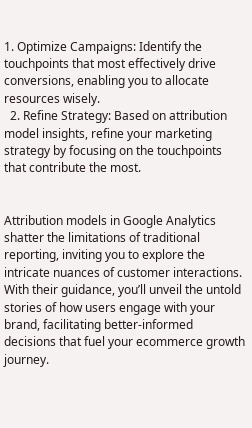1. Optimize Campaigns: Identify the touchpoints that most effectively drive conversions, enabling you to allocate resources wisely.
  2. Refine Strategy: Based on attribution model insights, refine your marketing strategy by focusing on the touchpoints that contribute the most.


Attribution models in Google Analytics shatter the limitations of traditional reporting, inviting you to explore the intricate nuances of customer interactions. With their guidance, you’ll unveil the untold stories of how users engage with your brand, facilitating better-informed decisions that fuel your ecommerce growth journey.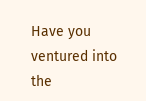Have you ventured into the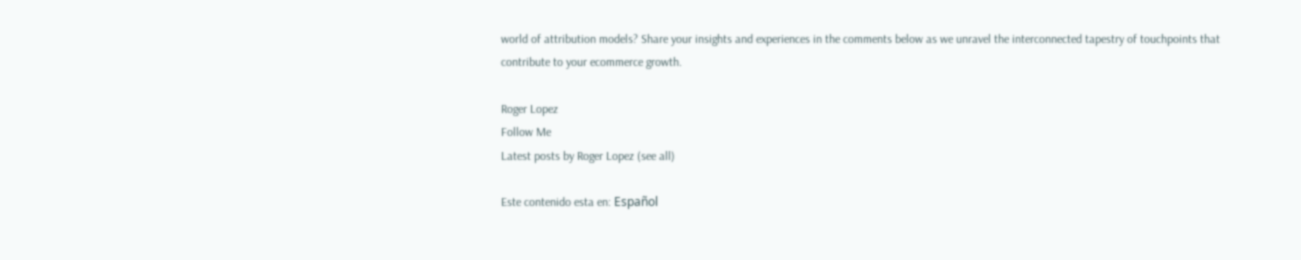world of attribution models? Share your insights and experiences in the comments below as we unravel the interconnected tapestry of touchpoints that contribute to your ecommerce growth.

Roger Lopez
Follow Me
Latest posts by Roger Lopez (see all)

Este contenido esta en: Español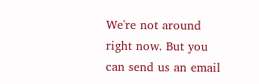We're not around right now. But you can send us an email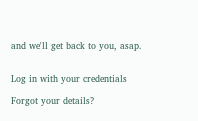and we'll get back to you, asap.


Log in with your credentials

Forgot your details?